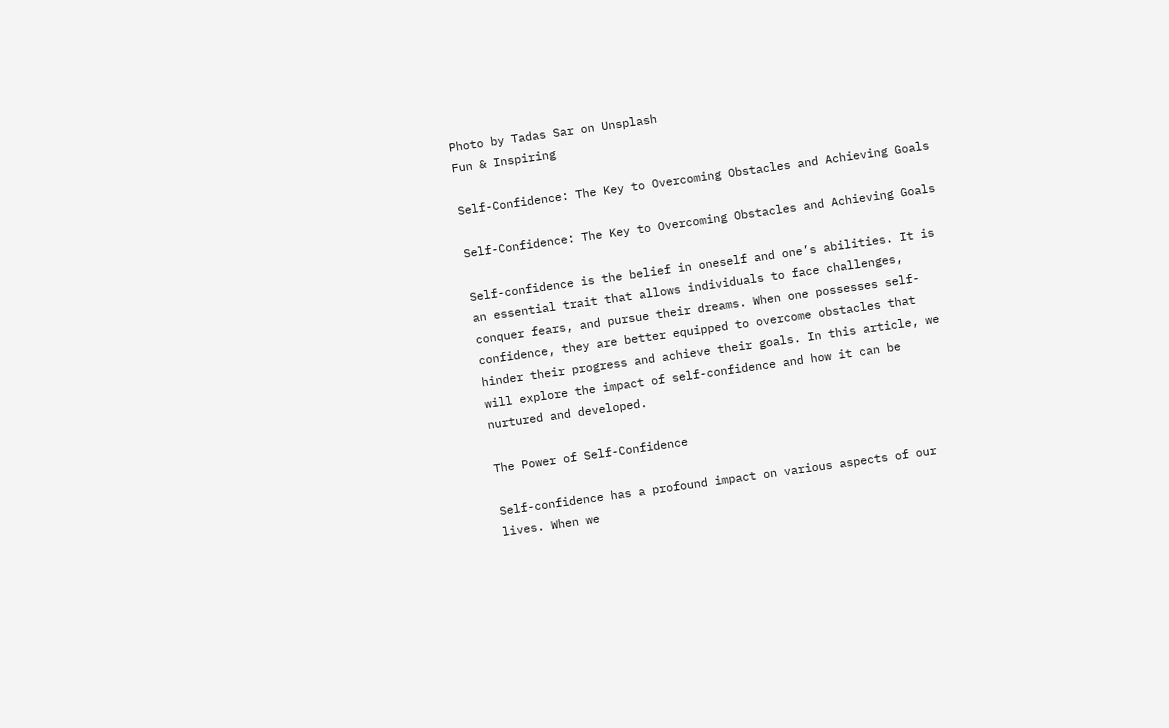Photo by Tadas Sar on Unsplash
Fun & Inspiring

Self-Confidence: The Key to Overcoming Obstacles and Achieving Goals

Self-Confidence: The Key to Overcoming Obstacles and Achieving Goals

Self-confidence is the belief in oneself and one’s abilities. It is an essential trait that allows individuals to face challenges, conquer fears, and pursue their dreams. When one possesses self-confidence, they are better equipped to overcome obstacles that hinder their progress and achieve their goals. In this article, we will explore the impact of self-confidence and how it can be nurtured and developed.

The Power of Self-Confidence

Self-confidence has a profound impact on various aspects of our lives. When we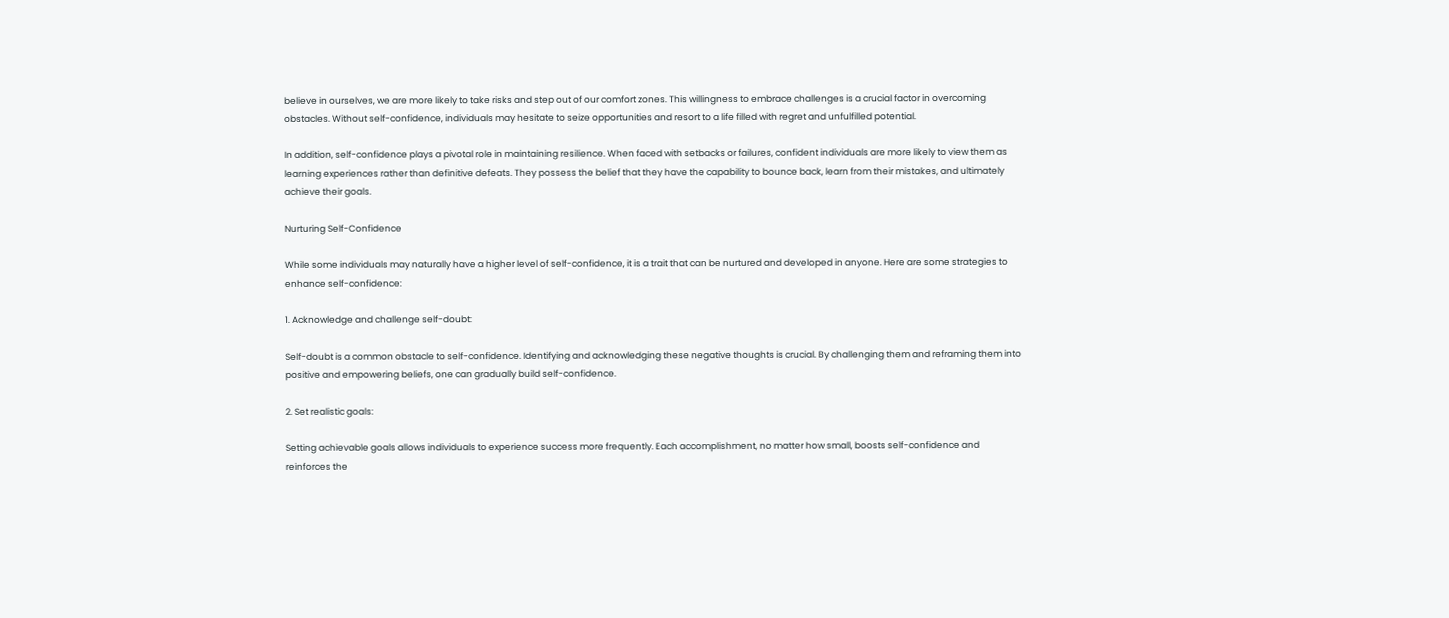believe in ourselves, we are more likely to take risks and step out of our comfort zones. This willingness to embrace challenges is a crucial factor in overcoming obstacles. Without self-confidence, individuals may hesitate to seize opportunities and resort to a life filled with regret and unfulfilled potential.

In addition, self-confidence plays a pivotal role in maintaining resilience. When faced with setbacks or failures, confident individuals are more likely to view them as learning experiences rather than definitive defeats. They possess the belief that they have the capability to bounce back, learn from their mistakes, and ultimately achieve their goals.

Nurturing Self-Confidence

While some individuals may naturally have a higher level of self-confidence, it is a trait that can be nurtured and developed in anyone. Here are some strategies to enhance self-confidence:

1. Acknowledge and challenge self-doubt:

Self-doubt is a common obstacle to self-confidence. Identifying and acknowledging these negative thoughts is crucial. By challenging them and reframing them into positive and empowering beliefs, one can gradually build self-confidence.

2. Set realistic goals:

Setting achievable goals allows individuals to experience success more frequently. Each accomplishment, no matter how small, boosts self-confidence and reinforces the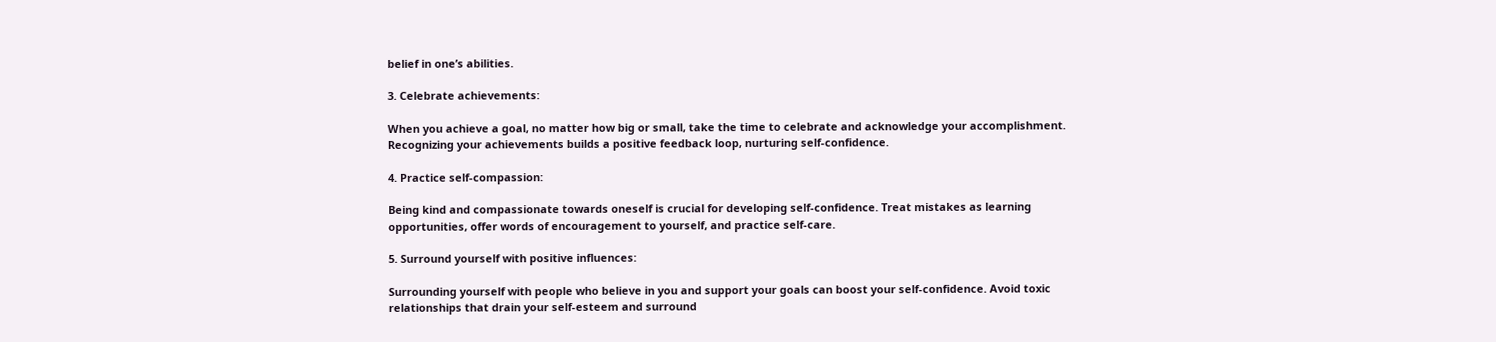belief in one’s abilities.

3. Celebrate achievements:

When you achieve a goal, no matter how big or small, take the time to celebrate and acknowledge your accomplishment. Recognizing your achievements builds a positive feedback loop, nurturing self-confidence.

4. Practice self-compassion:

Being kind and compassionate towards oneself is crucial for developing self-confidence. Treat mistakes as learning opportunities, offer words of encouragement to yourself, and practice self-care.

5. Surround yourself with positive influences:

Surrounding yourself with people who believe in you and support your goals can boost your self-confidence. Avoid toxic relationships that drain your self-esteem and surround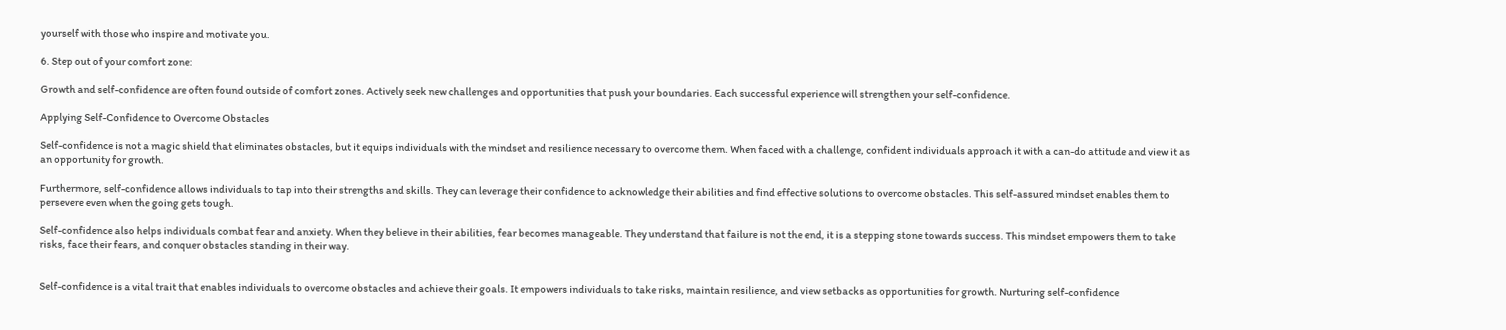yourself with those who inspire and motivate you.

6. Step out of your comfort zone:

Growth and self-confidence are often found outside of comfort zones. Actively seek new challenges and opportunities that push your boundaries. Each successful experience will strengthen your self-confidence.

Applying Self-Confidence to Overcome Obstacles

Self-confidence is not a magic shield that eliminates obstacles, but it equips individuals with the mindset and resilience necessary to overcome them. When faced with a challenge, confident individuals approach it with a can-do attitude and view it as an opportunity for growth.

Furthermore, self-confidence allows individuals to tap into their strengths and skills. They can leverage their confidence to acknowledge their abilities and find effective solutions to overcome obstacles. This self-assured mindset enables them to persevere even when the going gets tough.

Self-confidence also helps individuals combat fear and anxiety. When they believe in their abilities, fear becomes manageable. They understand that failure is not the end, it is a stepping stone towards success. This mindset empowers them to take risks, face their fears, and conquer obstacles standing in their way.


Self-confidence is a vital trait that enables individuals to overcome obstacles and achieve their goals. It empowers individuals to take risks, maintain resilience, and view setbacks as opportunities for growth. Nurturing self-confidence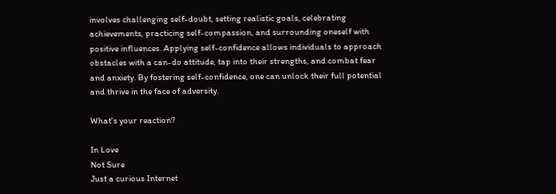involves challenging self-doubt, setting realistic goals, celebrating achievements, practicing self-compassion, and surrounding oneself with positive influences. Applying self-confidence allows individuals to approach obstacles with a can-do attitude, tap into their strengths, and combat fear and anxiety. By fostering self-confidence, one can unlock their full potential and thrive in the face of adversity.

What's your reaction?

In Love
Not Sure
Just a curious Internet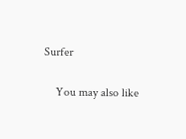Surfer

    You may also like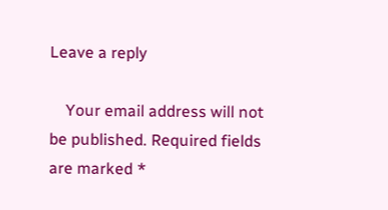Leave a reply

    Your email address will not be published. Required fields are marked *